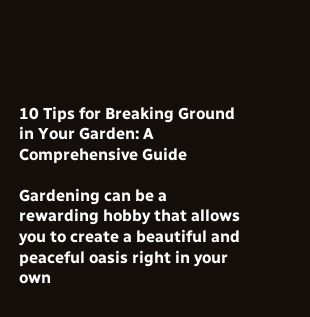10 Tips for Breaking Ground in Your Garden: A Comprehensive Guide

Gardening can be a rewarding hobby that allows you to create a beautiful and peaceful oasis right in your own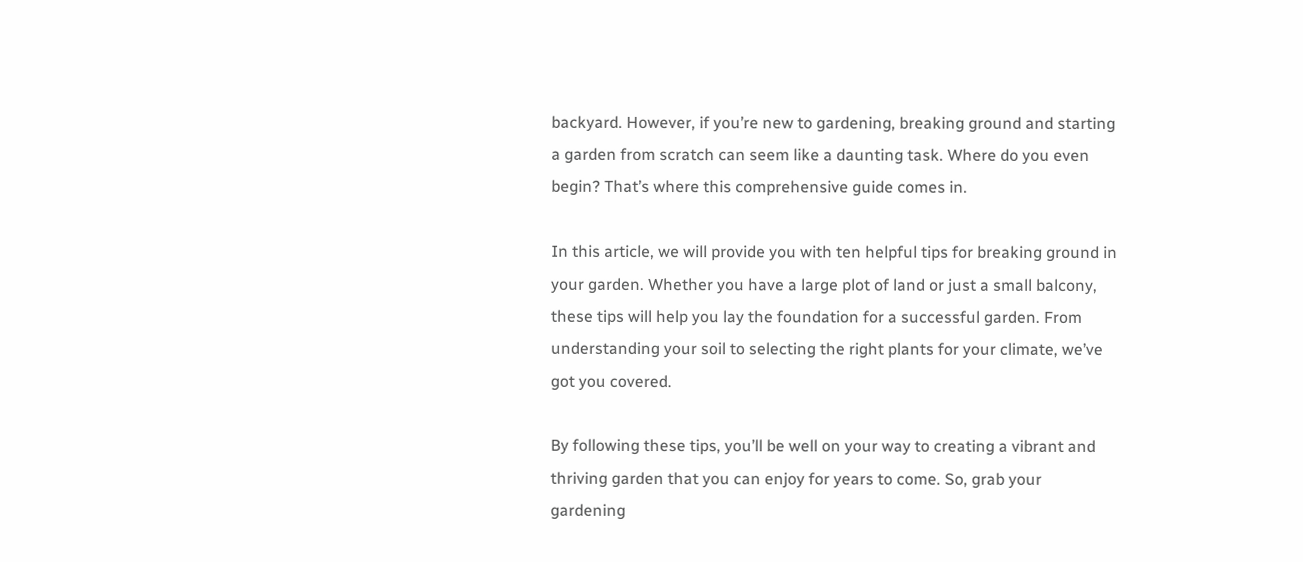backyard. However, if you’re new to gardening, breaking ground and starting a garden from scratch can seem like a daunting task. Where do you even begin? That’s where this comprehensive guide comes in.

In this article, we will provide you with ten helpful tips for breaking ground in your garden. Whether you have a large plot of land or just a small balcony, these tips will help you lay the foundation for a successful garden. From understanding your soil to selecting the right plants for your climate, we’ve got you covered.

By following these tips, you’ll be well on your way to creating a vibrant and thriving garden that you can enjoy for years to come. So, grab your gardening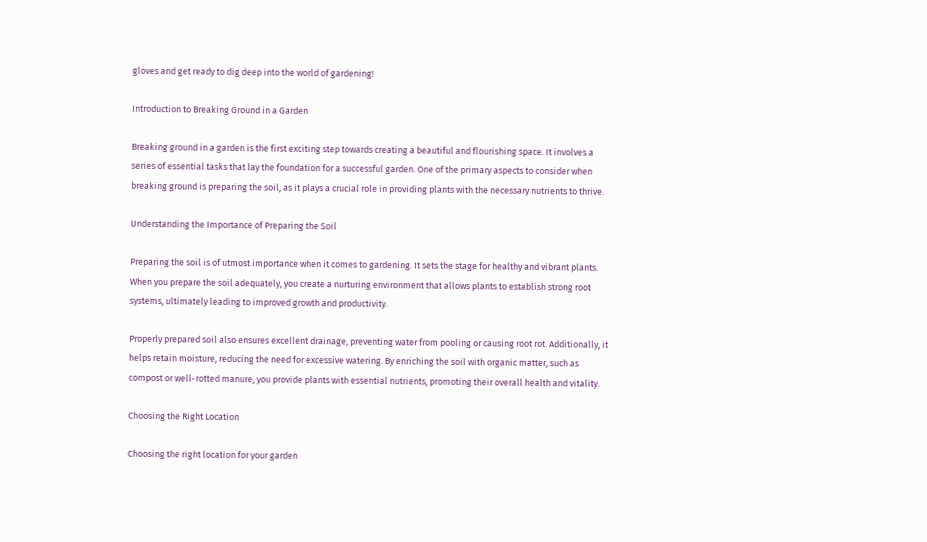gloves and get ready to dig deep into the world of gardening!

Introduction to Breaking Ground in a Garden

Breaking ground in a garden is the first exciting step towards creating a beautiful and flourishing space. It involves a series of essential tasks that lay the foundation for a successful garden. One of the primary aspects to consider when breaking ground is preparing the soil, as it plays a crucial role in providing plants with the necessary nutrients to thrive.

Understanding the Importance of Preparing the Soil

Preparing the soil is of utmost importance when it comes to gardening. It sets the stage for healthy and vibrant plants. When you prepare the soil adequately, you create a nurturing environment that allows plants to establish strong root systems, ultimately leading to improved growth and productivity.

Properly prepared soil also ensures excellent drainage, preventing water from pooling or causing root rot. Additionally, it helps retain moisture, reducing the need for excessive watering. By enriching the soil with organic matter, such as compost or well-rotted manure, you provide plants with essential nutrients, promoting their overall health and vitality.

Choosing the Right Location

Choosing the right location for your garden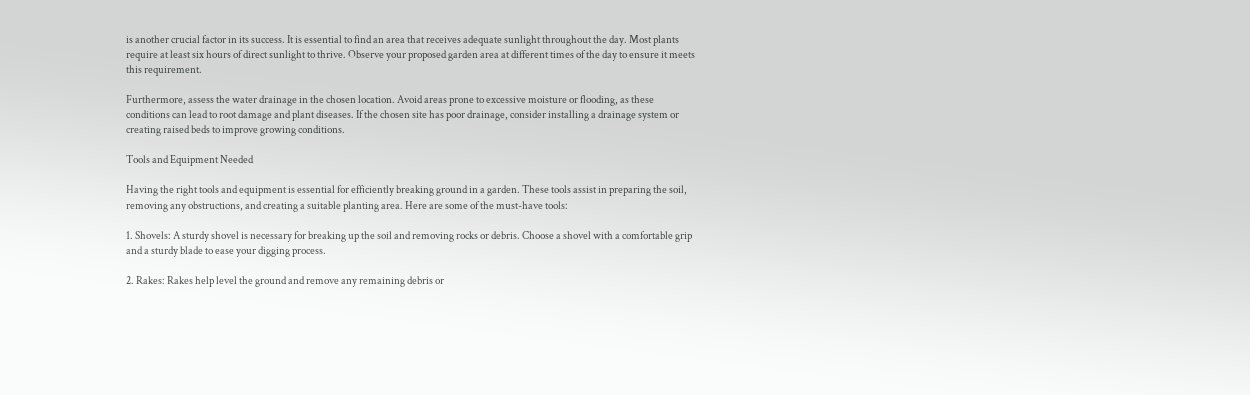is another crucial factor in its success. It is essential to find an area that receives adequate sunlight throughout the day. Most plants require at least six hours of direct sunlight to thrive. Observe your proposed garden area at different times of the day to ensure it meets this requirement.

Furthermore, assess the water drainage in the chosen location. Avoid areas prone to excessive moisture or flooding, as these conditions can lead to root damage and plant diseases. If the chosen site has poor drainage, consider installing a drainage system or creating raised beds to improve growing conditions.

Tools and Equipment Needed

Having the right tools and equipment is essential for efficiently breaking ground in a garden. These tools assist in preparing the soil, removing any obstructions, and creating a suitable planting area. Here are some of the must-have tools:

1. Shovels: A sturdy shovel is necessary for breaking up the soil and removing rocks or debris. Choose a shovel with a comfortable grip and a sturdy blade to ease your digging process.

2. Rakes: Rakes help level the ground and remove any remaining debris or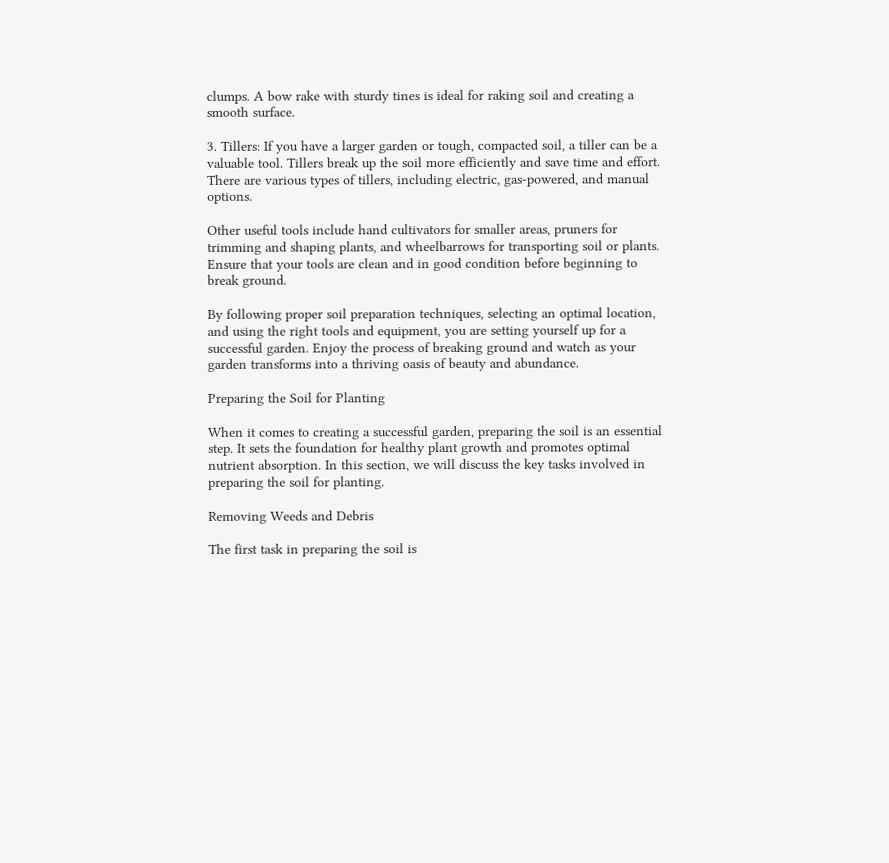clumps. A bow rake with sturdy tines is ideal for raking soil and creating a smooth surface.

3. Tillers: If you have a larger garden or tough, compacted soil, a tiller can be a valuable tool. Tillers break up the soil more efficiently and save time and effort. There are various types of tillers, including electric, gas-powered, and manual options.

Other useful tools include hand cultivators for smaller areas, pruners for trimming and shaping plants, and wheelbarrows for transporting soil or plants. Ensure that your tools are clean and in good condition before beginning to break ground.

By following proper soil preparation techniques, selecting an optimal location, and using the right tools and equipment, you are setting yourself up for a successful garden. Enjoy the process of breaking ground and watch as your garden transforms into a thriving oasis of beauty and abundance.

Preparing the Soil for Planting

When it comes to creating a successful garden, preparing the soil is an essential step. It sets the foundation for healthy plant growth and promotes optimal nutrient absorption. In this section, we will discuss the key tasks involved in preparing the soil for planting.

Removing Weeds and Debris

The first task in preparing the soil is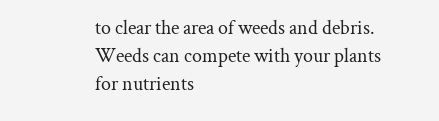to clear the area of weeds and debris. Weeds can compete with your plants for nutrients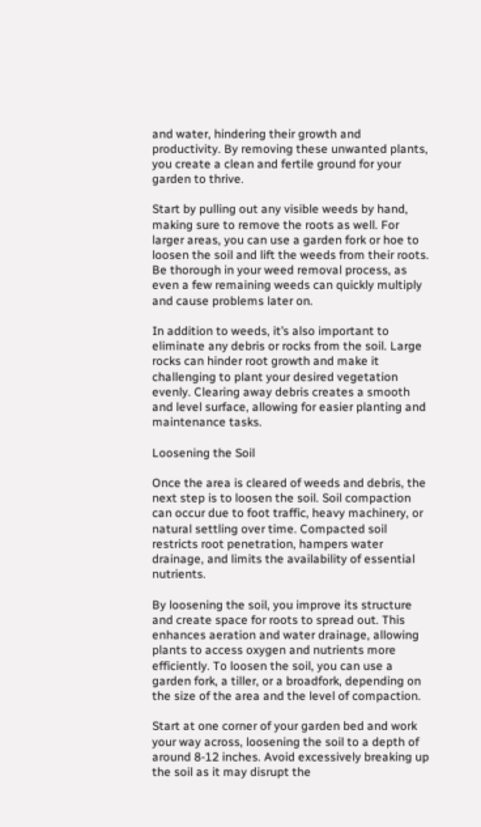and water, hindering their growth and productivity. By removing these unwanted plants, you create a clean and fertile ground for your garden to thrive.

Start by pulling out any visible weeds by hand, making sure to remove the roots as well. For larger areas, you can use a garden fork or hoe to loosen the soil and lift the weeds from their roots. Be thorough in your weed removal process, as even a few remaining weeds can quickly multiply and cause problems later on.

In addition to weeds, it’s also important to eliminate any debris or rocks from the soil. Large rocks can hinder root growth and make it challenging to plant your desired vegetation evenly. Clearing away debris creates a smooth and level surface, allowing for easier planting and maintenance tasks.

Loosening the Soil

Once the area is cleared of weeds and debris, the next step is to loosen the soil. Soil compaction can occur due to foot traffic, heavy machinery, or natural settling over time. Compacted soil restricts root penetration, hampers water drainage, and limits the availability of essential nutrients.

By loosening the soil, you improve its structure and create space for roots to spread out. This enhances aeration and water drainage, allowing plants to access oxygen and nutrients more efficiently. To loosen the soil, you can use a garden fork, a tiller, or a broadfork, depending on the size of the area and the level of compaction.

Start at one corner of your garden bed and work your way across, loosening the soil to a depth of around 8-12 inches. Avoid excessively breaking up the soil as it may disrupt the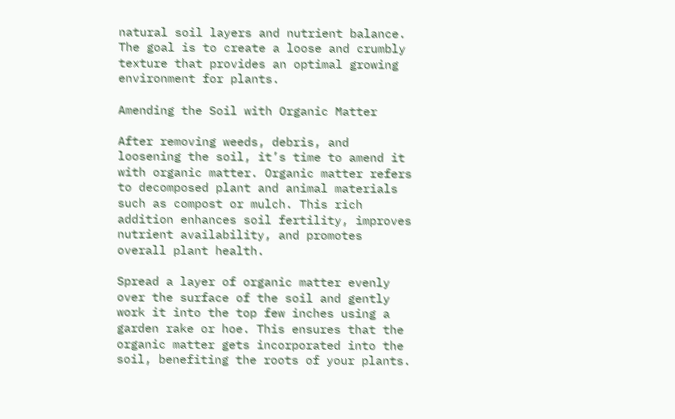natural soil layers and nutrient balance. The goal is to create a loose and crumbly texture that provides an optimal growing environment for plants.

Amending the Soil with Organic Matter

After removing weeds, debris, and loosening the soil, it’s time to amend it with organic matter. Organic matter refers to decomposed plant and animal materials such as compost or mulch. This rich addition enhances soil fertility, improves nutrient availability, and promotes overall plant health.

Spread a layer of organic matter evenly over the surface of the soil and gently work it into the top few inches using a garden rake or hoe. This ensures that the organic matter gets incorporated into the soil, benefiting the roots of your plants.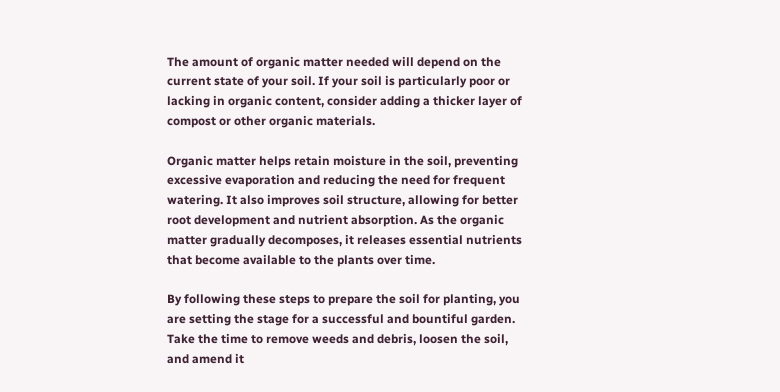The amount of organic matter needed will depend on the current state of your soil. If your soil is particularly poor or lacking in organic content, consider adding a thicker layer of compost or other organic materials.

Organic matter helps retain moisture in the soil, preventing excessive evaporation and reducing the need for frequent watering. It also improves soil structure, allowing for better root development and nutrient absorption. As the organic matter gradually decomposes, it releases essential nutrients that become available to the plants over time.

By following these steps to prepare the soil for planting, you are setting the stage for a successful and bountiful garden. Take the time to remove weeds and debris, loosen the soil, and amend it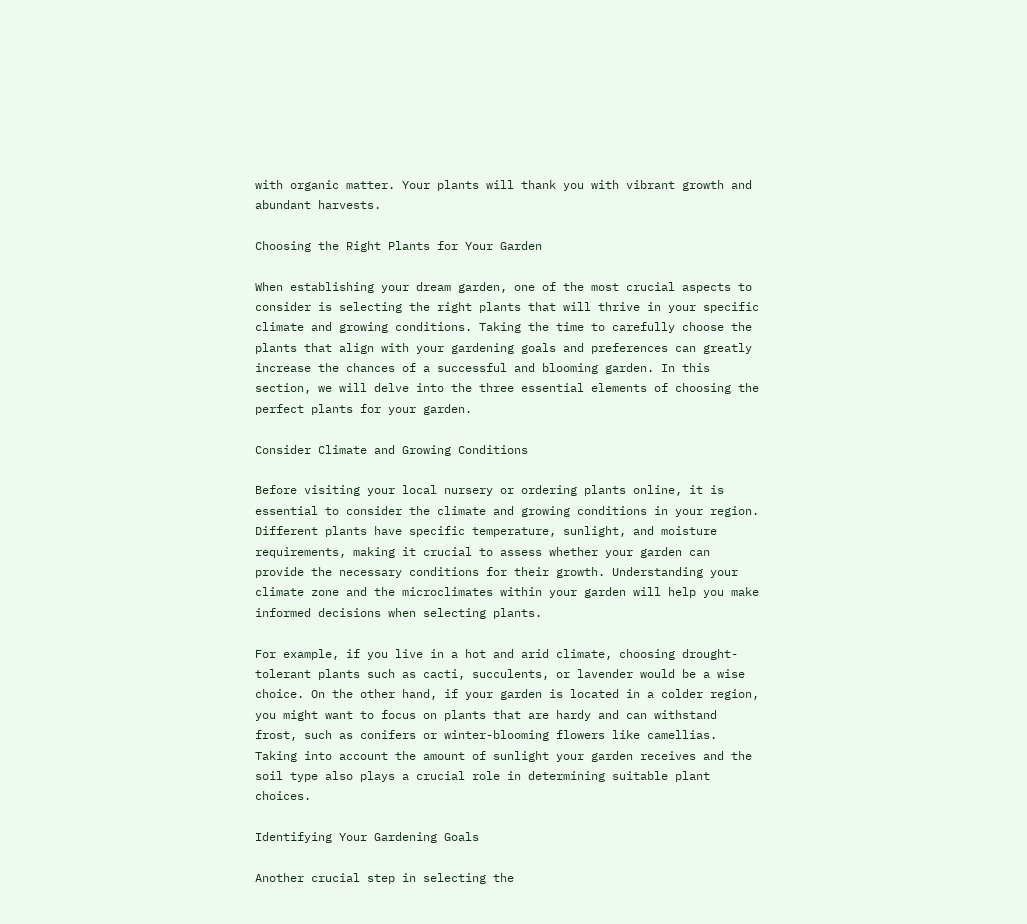with organic matter. Your plants will thank you with vibrant growth and abundant harvests.

Choosing the Right Plants for Your Garden

When establishing your dream garden, one of the most crucial aspects to consider is selecting the right plants that will thrive in your specific climate and growing conditions. Taking the time to carefully choose the plants that align with your gardening goals and preferences can greatly increase the chances of a successful and blooming garden. In this section, we will delve into the three essential elements of choosing the perfect plants for your garden.

Consider Climate and Growing Conditions

Before visiting your local nursery or ordering plants online, it is essential to consider the climate and growing conditions in your region. Different plants have specific temperature, sunlight, and moisture requirements, making it crucial to assess whether your garden can provide the necessary conditions for their growth. Understanding your climate zone and the microclimates within your garden will help you make informed decisions when selecting plants.

For example, if you live in a hot and arid climate, choosing drought-tolerant plants such as cacti, succulents, or lavender would be a wise choice. On the other hand, if your garden is located in a colder region, you might want to focus on plants that are hardy and can withstand frost, such as conifers or winter-blooming flowers like camellias. Taking into account the amount of sunlight your garden receives and the soil type also plays a crucial role in determining suitable plant choices.

Identifying Your Gardening Goals

Another crucial step in selecting the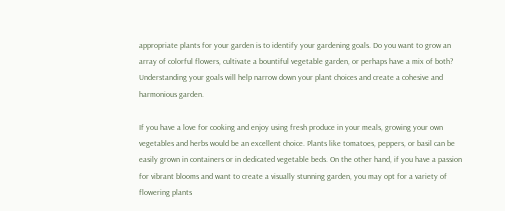appropriate plants for your garden is to identify your gardening goals. Do you want to grow an array of colorful flowers, cultivate a bountiful vegetable garden, or perhaps have a mix of both? Understanding your goals will help narrow down your plant choices and create a cohesive and harmonious garden.

If you have a love for cooking and enjoy using fresh produce in your meals, growing your own vegetables and herbs would be an excellent choice. Plants like tomatoes, peppers, or basil can be easily grown in containers or in dedicated vegetable beds. On the other hand, if you have a passion for vibrant blooms and want to create a visually stunning garden, you may opt for a variety of flowering plants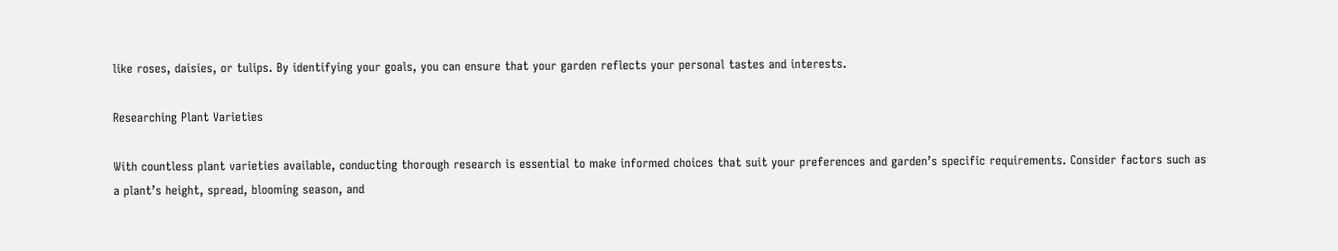like roses, daisies, or tulips. By identifying your goals, you can ensure that your garden reflects your personal tastes and interests.

Researching Plant Varieties

With countless plant varieties available, conducting thorough research is essential to make informed choices that suit your preferences and garden’s specific requirements. Consider factors such as a plant’s height, spread, blooming season, and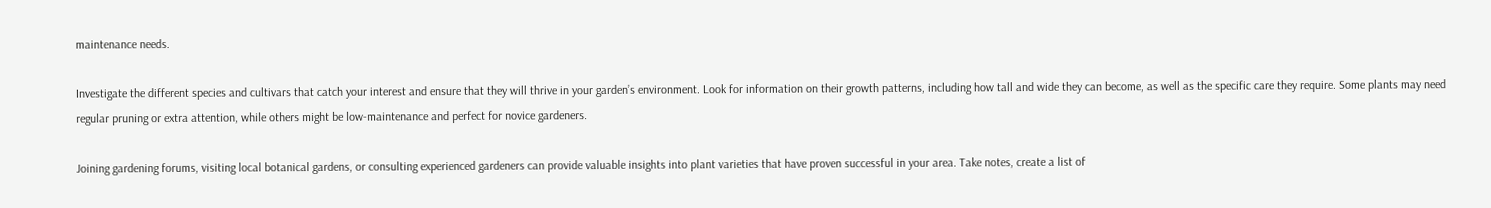maintenance needs.

Investigate the different species and cultivars that catch your interest and ensure that they will thrive in your garden’s environment. Look for information on their growth patterns, including how tall and wide they can become, as well as the specific care they require. Some plants may need regular pruning or extra attention, while others might be low-maintenance and perfect for novice gardeners.

Joining gardening forums, visiting local botanical gardens, or consulting experienced gardeners can provide valuable insights into plant varieties that have proven successful in your area. Take notes, create a list of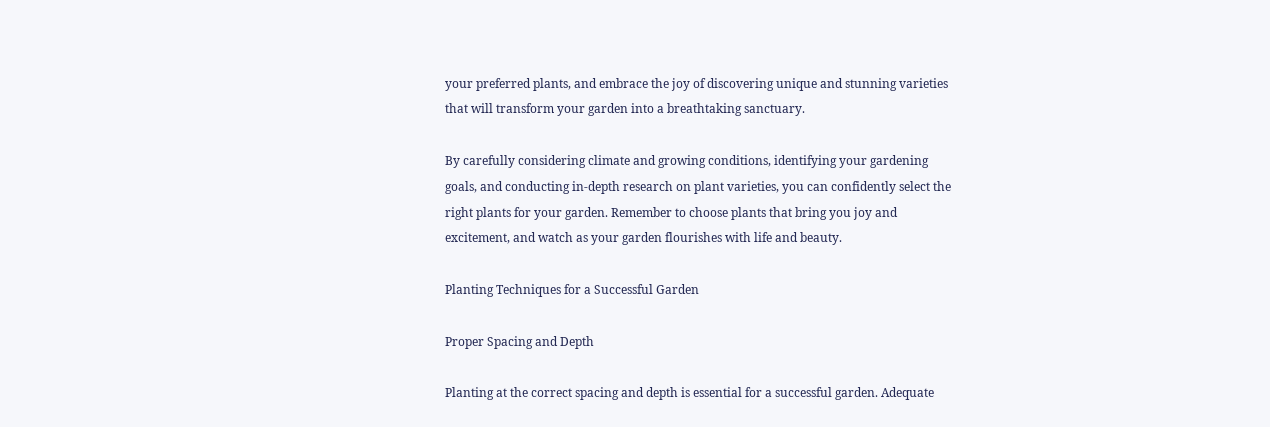your preferred plants, and embrace the joy of discovering unique and stunning varieties that will transform your garden into a breathtaking sanctuary.

By carefully considering climate and growing conditions, identifying your gardening goals, and conducting in-depth research on plant varieties, you can confidently select the right plants for your garden. Remember to choose plants that bring you joy and excitement, and watch as your garden flourishes with life and beauty.

Planting Techniques for a Successful Garden

Proper Spacing and Depth

Planting at the correct spacing and depth is essential for a successful garden. Adequate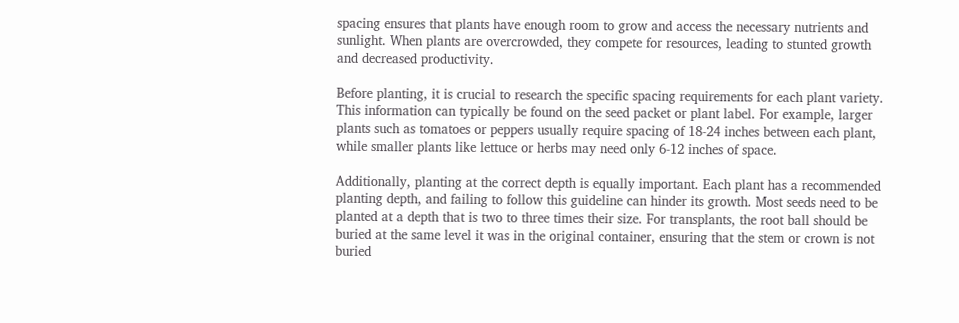spacing ensures that plants have enough room to grow and access the necessary nutrients and sunlight. When plants are overcrowded, they compete for resources, leading to stunted growth and decreased productivity.

Before planting, it is crucial to research the specific spacing requirements for each plant variety. This information can typically be found on the seed packet or plant label. For example, larger plants such as tomatoes or peppers usually require spacing of 18-24 inches between each plant, while smaller plants like lettuce or herbs may need only 6-12 inches of space.

Additionally, planting at the correct depth is equally important. Each plant has a recommended planting depth, and failing to follow this guideline can hinder its growth. Most seeds need to be planted at a depth that is two to three times their size. For transplants, the root ball should be buried at the same level it was in the original container, ensuring that the stem or crown is not buried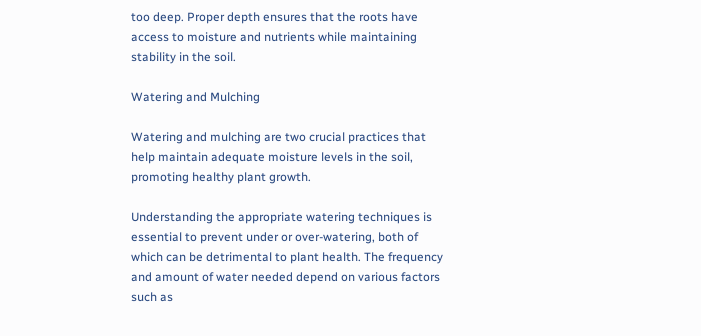too deep. Proper depth ensures that the roots have access to moisture and nutrients while maintaining stability in the soil.

Watering and Mulching

Watering and mulching are two crucial practices that help maintain adequate moisture levels in the soil, promoting healthy plant growth.

Understanding the appropriate watering techniques is essential to prevent under or over-watering, both of which can be detrimental to plant health. The frequency and amount of water needed depend on various factors such as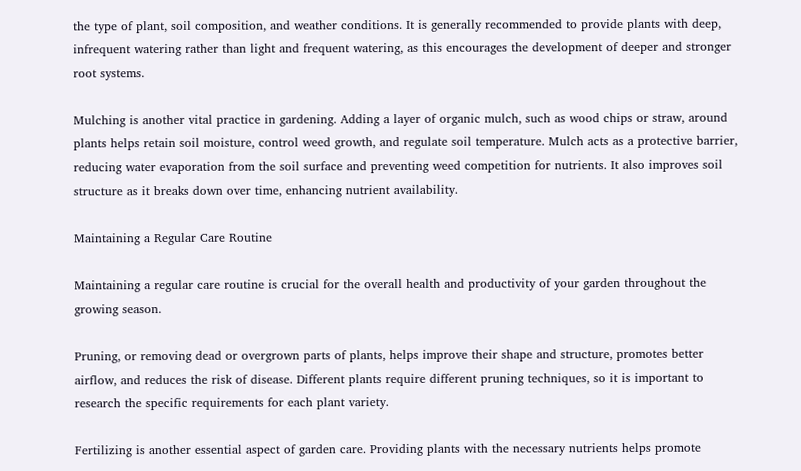the type of plant, soil composition, and weather conditions. It is generally recommended to provide plants with deep, infrequent watering rather than light and frequent watering, as this encourages the development of deeper and stronger root systems.

Mulching is another vital practice in gardening. Adding a layer of organic mulch, such as wood chips or straw, around plants helps retain soil moisture, control weed growth, and regulate soil temperature. Mulch acts as a protective barrier, reducing water evaporation from the soil surface and preventing weed competition for nutrients. It also improves soil structure as it breaks down over time, enhancing nutrient availability.

Maintaining a Regular Care Routine

Maintaining a regular care routine is crucial for the overall health and productivity of your garden throughout the growing season.

Pruning, or removing dead or overgrown parts of plants, helps improve their shape and structure, promotes better airflow, and reduces the risk of disease. Different plants require different pruning techniques, so it is important to research the specific requirements for each plant variety.

Fertilizing is another essential aspect of garden care. Providing plants with the necessary nutrients helps promote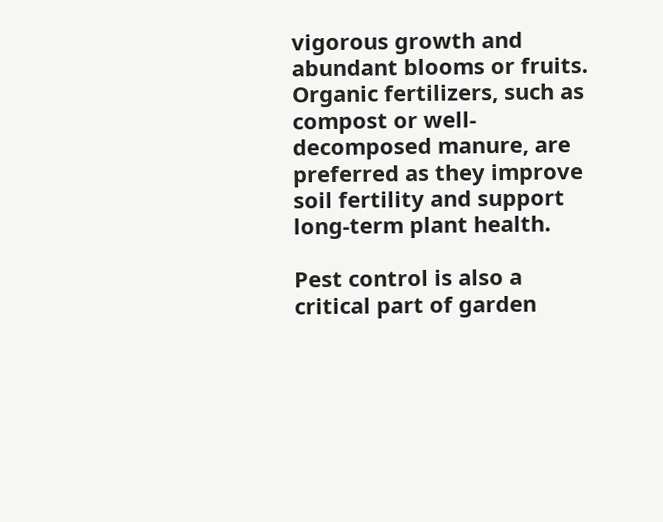vigorous growth and abundant blooms or fruits. Organic fertilizers, such as compost or well-decomposed manure, are preferred as they improve soil fertility and support long-term plant health.

Pest control is also a critical part of garden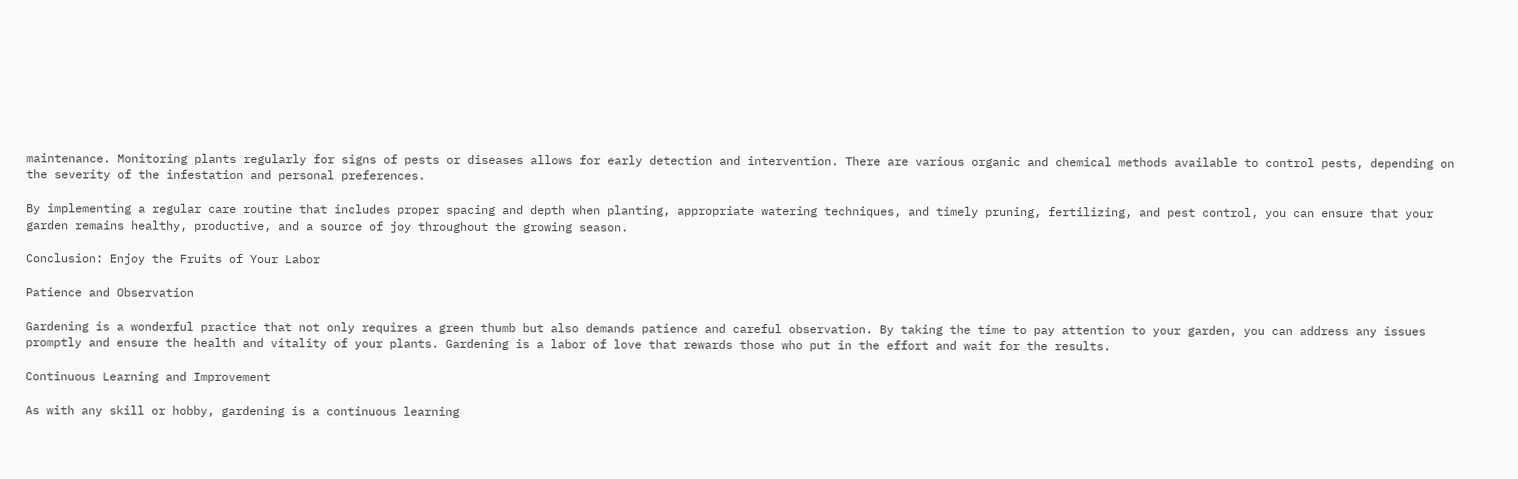maintenance. Monitoring plants regularly for signs of pests or diseases allows for early detection and intervention. There are various organic and chemical methods available to control pests, depending on the severity of the infestation and personal preferences.

By implementing a regular care routine that includes proper spacing and depth when planting, appropriate watering techniques, and timely pruning, fertilizing, and pest control, you can ensure that your garden remains healthy, productive, and a source of joy throughout the growing season.

Conclusion: Enjoy the Fruits of Your Labor

Patience and Observation

Gardening is a wonderful practice that not only requires a green thumb but also demands patience and careful observation. By taking the time to pay attention to your garden, you can address any issues promptly and ensure the health and vitality of your plants. Gardening is a labor of love that rewards those who put in the effort and wait for the results.

Continuous Learning and Improvement

As with any skill or hobby, gardening is a continuous learning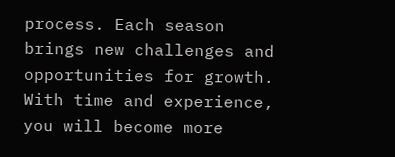process. Each season brings new challenges and opportunities for growth. With time and experience, you will become more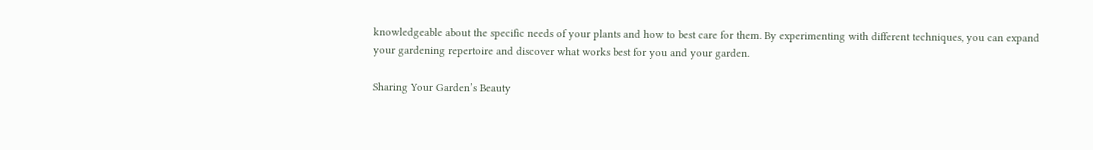knowledgeable about the specific needs of your plants and how to best care for them. By experimenting with different techniques, you can expand your gardening repertoire and discover what works best for you and your garden.

Sharing Your Garden’s Beauty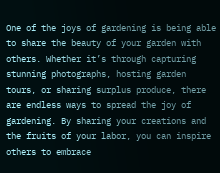One of the joys of gardening is being able to share the beauty of your garden with others. Whether it’s through capturing stunning photographs, hosting garden tours, or sharing surplus produce, there are endless ways to spread the joy of gardening. By sharing your creations and the fruits of your labor, you can inspire others to embrace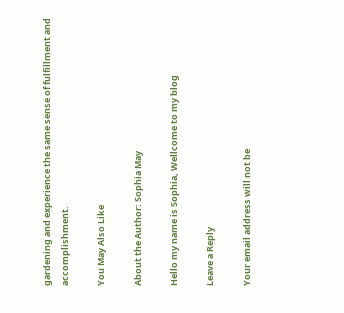gardening and experience the same sense of fulfillment and accomplishment.

You May Also Like

About the Author: Sophia May

Hello my name is Sophia, Wellcome to my blog

Leave a Reply

Your email address will not be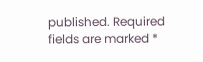published. Required fields are marked *